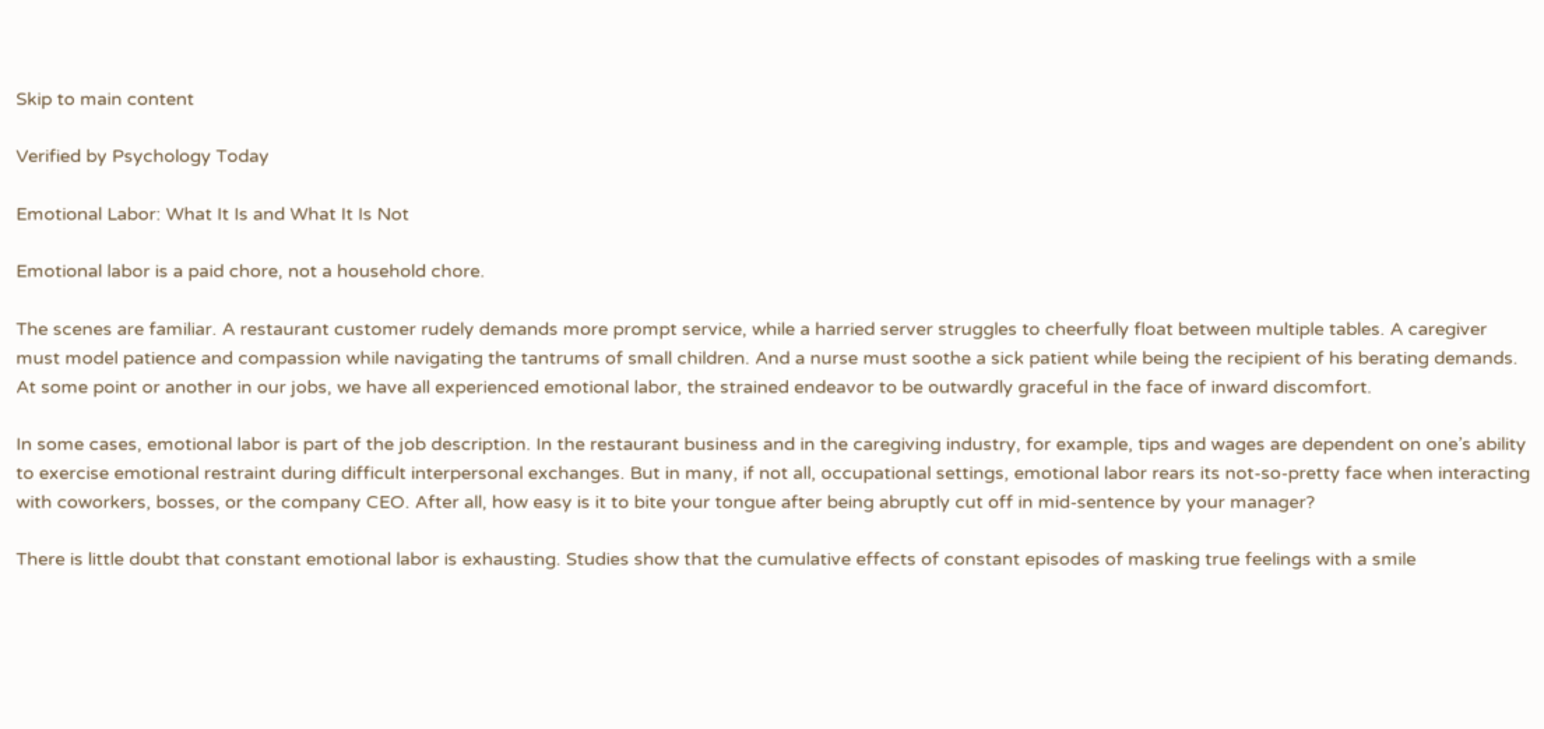Skip to main content

Verified by Psychology Today

Emotional Labor: What It Is and What It Is Not

Emotional labor is a paid chore, not a household chore.

The scenes are familiar. A restaurant customer rudely demands more prompt service, while a harried server struggles to cheerfully float between multiple tables. A caregiver must model patience and compassion while navigating the tantrums of small children. And a nurse must soothe a sick patient while being the recipient of his berating demands. At some point or another in our jobs, we have all experienced emotional labor, the strained endeavor to be outwardly graceful in the face of inward discomfort.

In some cases, emotional labor is part of the job description. In the restaurant business and in the caregiving industry, for example, tips and wages are dependent on one’s ability to exercise emotional restraint during difficult interpersonal exchanges. But in many, if not all, occupational settings, emotional labor rears its not-so-pretty face when interacting with coworkers, bosses, or the company CEO. After all, how easy is it to bite your tongue after being abruptly cut off in mid-sentence by your manager?

There is little doubt that constant emotional labor is exhausting. Studies show that the cumulative effects of constant episodes of masking true feelings with a smile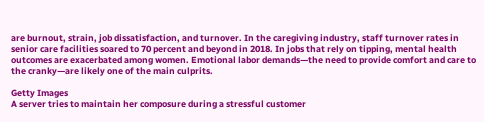are burnout, strain, job dissatisfaction, and turnover. In the caregiving industry, staff turnover rates in senior care facilities soared to 70 percent and beyond in 2018. In jobs that rely on tipping, mental health outcomes are exacerbated among women. Emotional labor demands—the need to provide comfort and care to the cranky—are likely one of the main culprits.

Getty Images
A server tries to maintain her composure during a stressful customer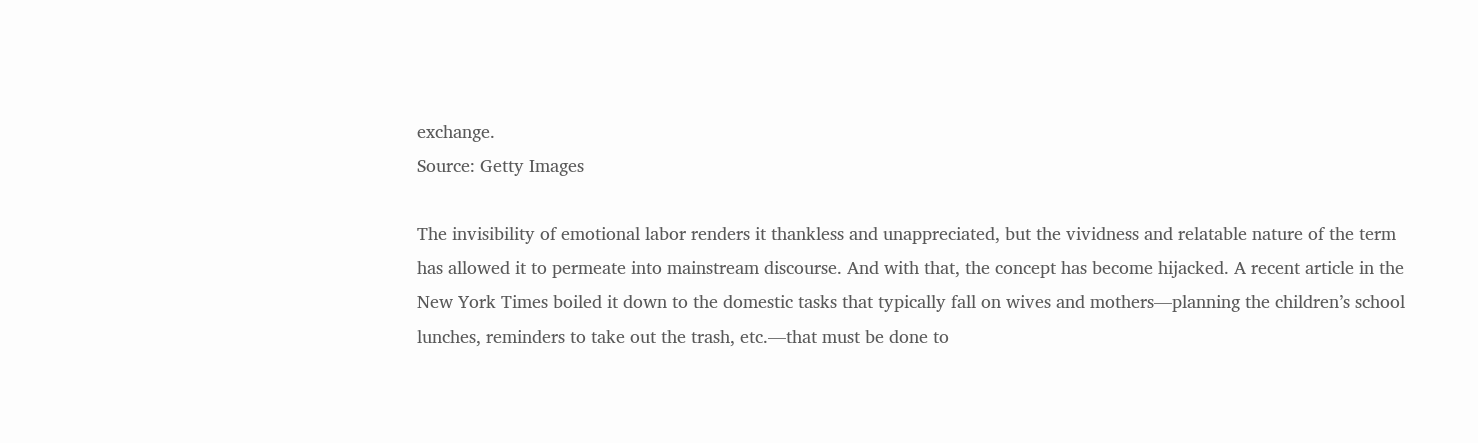exchange.
Source: Getty Images

The invisibility of emotional labor renders it thankless and unappreciated, but the vividness and relatable nature of the term has allowed it to permeate into mainstream discourse. And with that, the concept has become hijacked. A recent article in the New York Times boiled it down to the domestic tasks that typically fall on wives and mothers—planning the children’s school lunches, reminders to take out the trash, etc.—that must be done to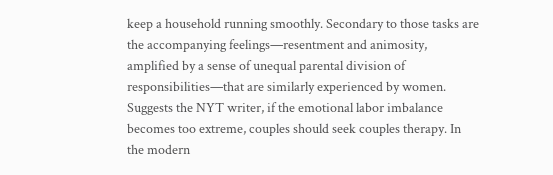keep a household running smoothly. Secondary to those tasks are the accompanying feelings—resentment and animosity, amplified by a sense of unequal parental division of responsibilities—that are similarly experienced by women. Suggests the NYT writer, if the emotional labor imbalance becomes too extreme, couples should seek couples therapy. In the modern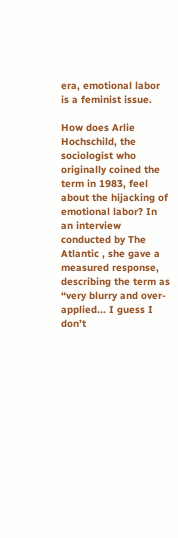era, emotional labor is a feminist issue.

How does Arlie Hochschild, the sociologist who originally coined the term in 1983, feel about the hijacking of emotional labor? In an interview conducted by The Atlantic , she gave a measured response, describing the term as “very blurry and over-applied... I guess I don’t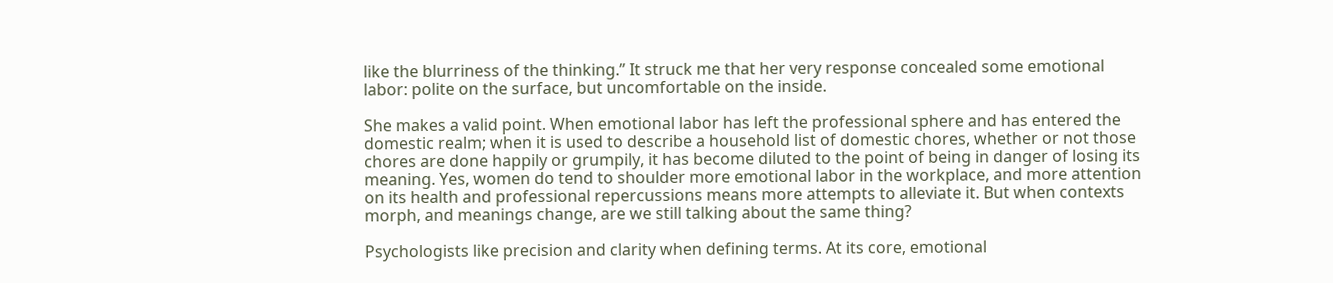like the blurriness of the thinking.” It struck me that her very response concealed some emotional labor: polite on the surface, but uncomfortable on the inside.

She makes a valid point. When emotional labor has left the professional sphere and has entered the domestic realm; when it is used to describe a household list of domestic chores, whether or not those chores are done happily or grumpily, it has become diluted to the point of being in danger of losing its meaning. Yes, women do tend to shoulder more emotional labor in the workplace, and more attention on its health and professional repercussions means more attempts to alleviate it. But when contexts morph, and meanings change, are we still talking about the same thing?

Psychologists like precision and clarity when defining terms. At its core, emotional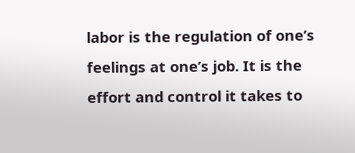labor is the regulation of one’s feelings at one’s job. It is the effort and control it takes to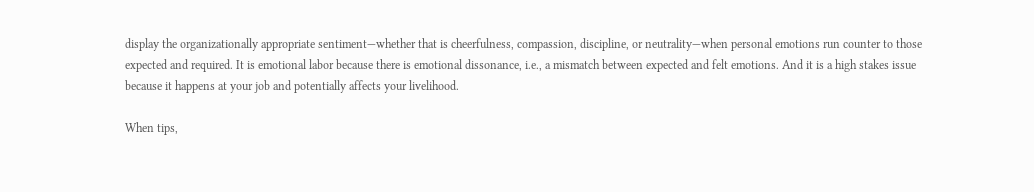display the organizationally appropriate sentiment—whether that is cheerfulness, compassion, discipline, or neutrality—when personal emotions run counter to those expected and required. It is emotional labor because there is emotional dissonance, i.e., a mismatch between expected and felt emotions. And it is a high stakes issue because it happens at your job and potentially affects your livelihood.

When tips,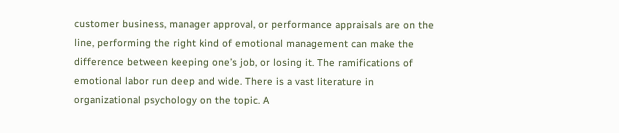customer business, manager approval, or performance appraisals are on the line, performing the right kind of emotional management can make the difference between keeping one’s job, or losing it. The ramifications of emotional labor run deep and wide. There is a vast literature in organizational psychology on the topic. A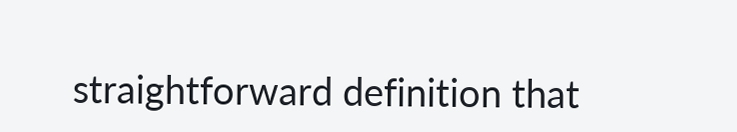straightforward definition that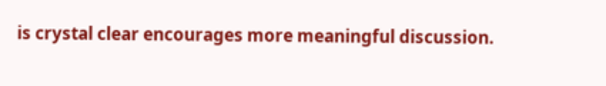is crystal clear encourages more meaningful discussion.